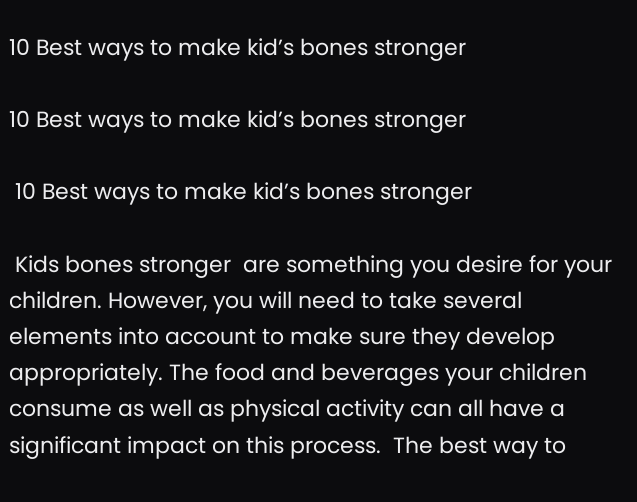10 Best ways to make kid’s bones stronger

10 Best ways to make kid’s bones stronger

 10 Best ways to make kid’s bones stronger

 Kids bones stronger  are something you desire for your children. However, you will need to take several elements into account to make sure they develop appropriately. The food and beverages your children consume as well as physical activity can all have a significant impact on this process.  The best way to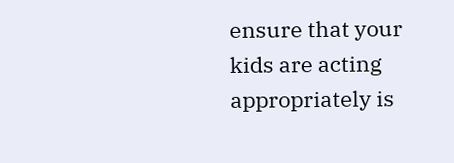ensure that your kids are acting appropriately is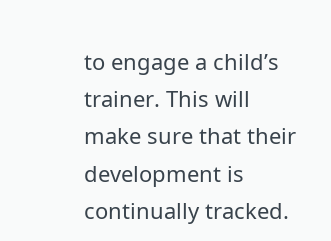to engage a child’s trainer. This will make sure that their development is continually tracked.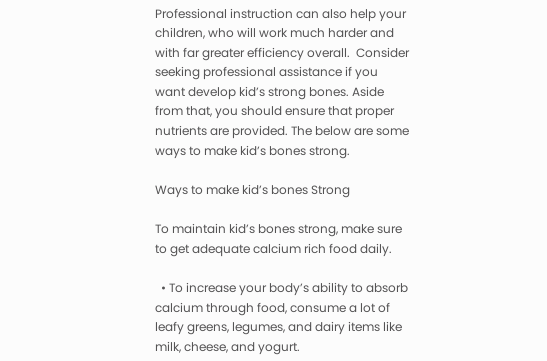Professional instruction can also help your children, who will work much harder and with far greater efficiency overall.  Consider seeking professional assistance if you want develop kid’s strong bones. Aside from that, you should ensure that proper nutrients are provided. The below are some ways to make kid’s bones strong.

Ways to make kid’s bones Strong

To maintain kid’s bones strong, make sure to get adequate calcium rich food daily.

  • To increase your body’s ability to absorb calcium through food, consume a lot of leafy greens, legumes, and dairy items like milk, cheese, and yogurt.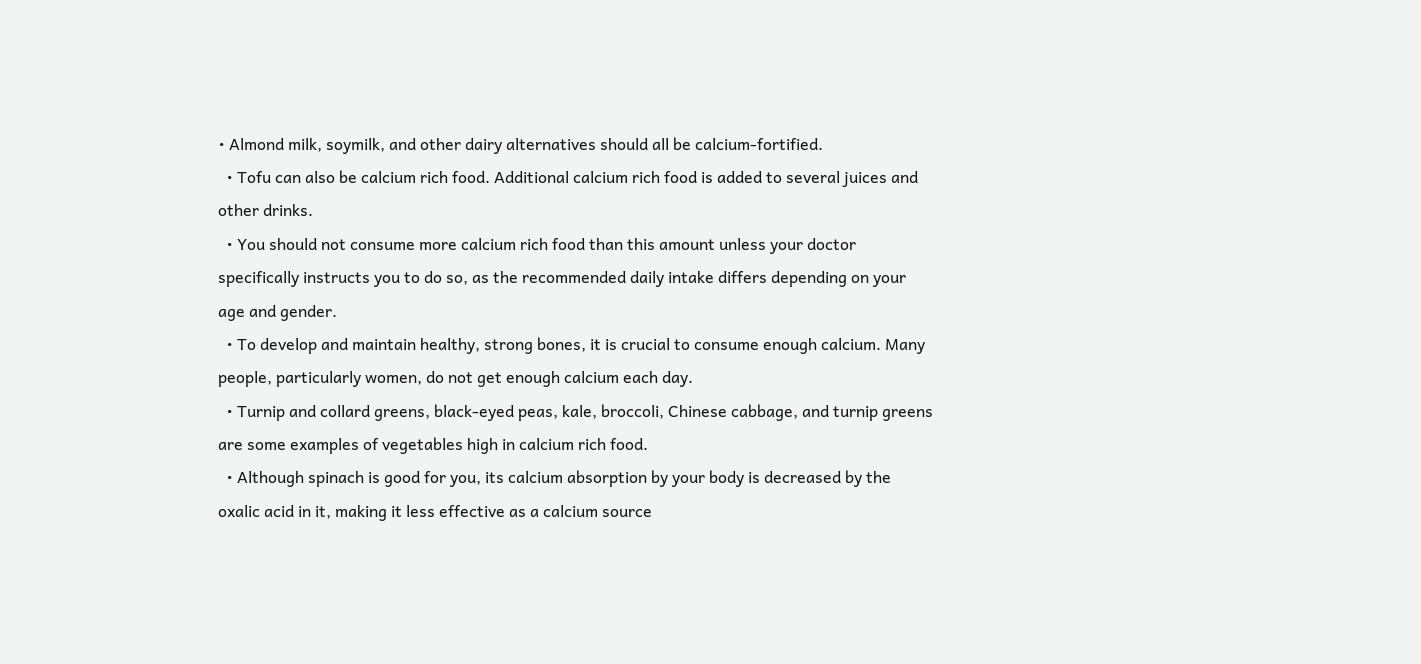• Almond milk, soymilk, and other dairy alternatives should all be calcium-fortified.
  • Tofu can also be calcium rich food. Additional calcium rich food is added to several juices and other drinks.
  • You should not consume more calcium rich food than this amount unless your doctor specifically instructs you to do so, as the recommended daily intake differs depending on your age and gender.
  • To develop and maintain healthy, strong bones, it is crucial to consume enough calcium. Many people, particularly women, do not get enough calcium each day.
  • Turnip and collard greens, black-eyed peas, kale, broccoli, Chinese cabbage, and turnip greens are some examples of vegetables high in calcium rich food.
  • Although spinach is good for you, its calcium absorption by your body is decreased by the oxalic acid in it, making it less effective as a calcium source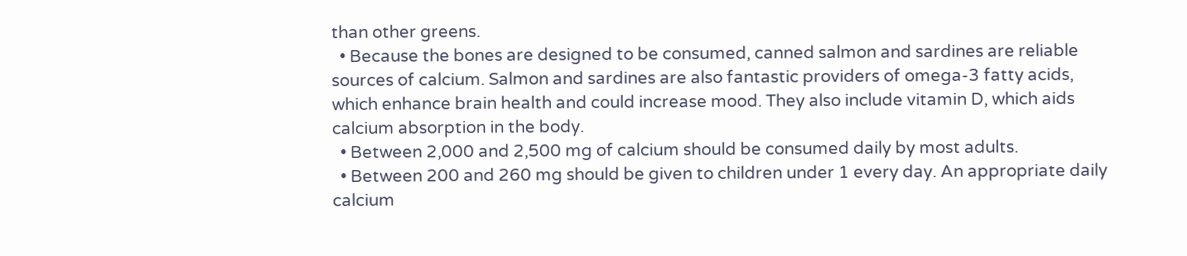than other greens.
  • Because the bones are designed to be consumed, canned salmon and sardines are reliable sources of calcium. Salmon and sardines are also fantastic providers of omega-3 fatty acids, which enhance brain health and could increase mood. They also include vitamin D, which aids calcium absorption in the body.
  • Between 2,000 and 2,500 mg of calcium should be consumed daily by most adults.
  • Between 200 and 260 mg should be given to children under 1 every day. An appropriate daily calcium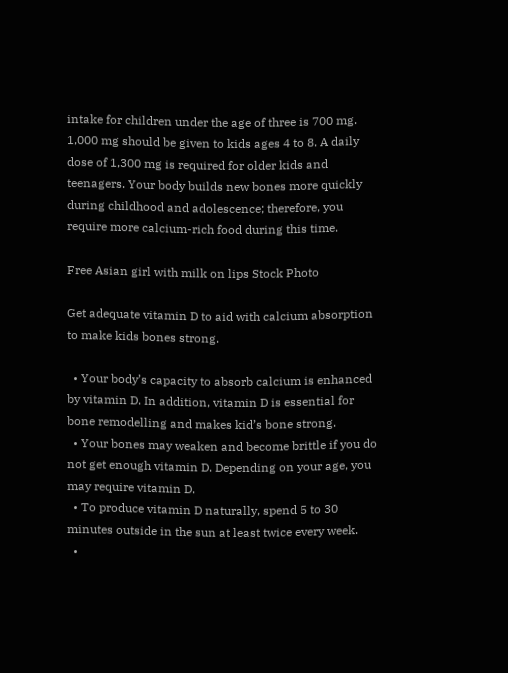intake for children under the age of three is 700 mg. 1,000 mg should be given to kids ages 4 to 8. A daily dose of 1,300 mg is required for older kids and teenagers. Your body builds new bones more quickly during childhood and adolescence; therefore, you require more calcium-rich food during this time.

Free Asian girl with milk on lips Stock Photo

Get adequate vitamin D to aid with calcium absorption to make kids bones strong.

  • Your body’s capacity to absorb calcium is enhanced by vitamin D. In addition, vitamin D is essential for bone remodelling and makes kid’s bone strong.
  • Your bones may weaken and become brittle if you do not get enough vitamin D. Depending on your age, you may require vitamin D.
  • To produce vitamin D naturally, spend 5 to 30 minutes outside in the sun at least twice every week.
  •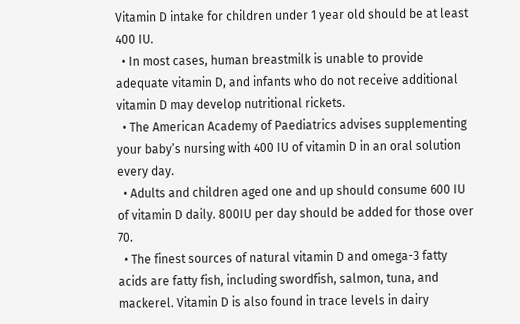Vitamin D intake for children under 1 year old should be at least 400 IU.
  • In most cases, human breastmilk is unable to provide adequate vitamin D, and infants who do not receive additional vitamin D may develop nutritional rickets.
  • The American Academy of Paediatrics advises supplementing your baby’s nursing with 400 IU of vitamin D in an oral solution every day.
  • Adults and children aged one and up should consume 600 IU of vitamin D daily. 800IU per day should be added for those over 70.
  • The finest sources of natural vitamin D and omega-3 fatty acids are fatty fish, including swordfish, salmon, tuna, and mackerel. Vitamin D is also found in trace levels in dairy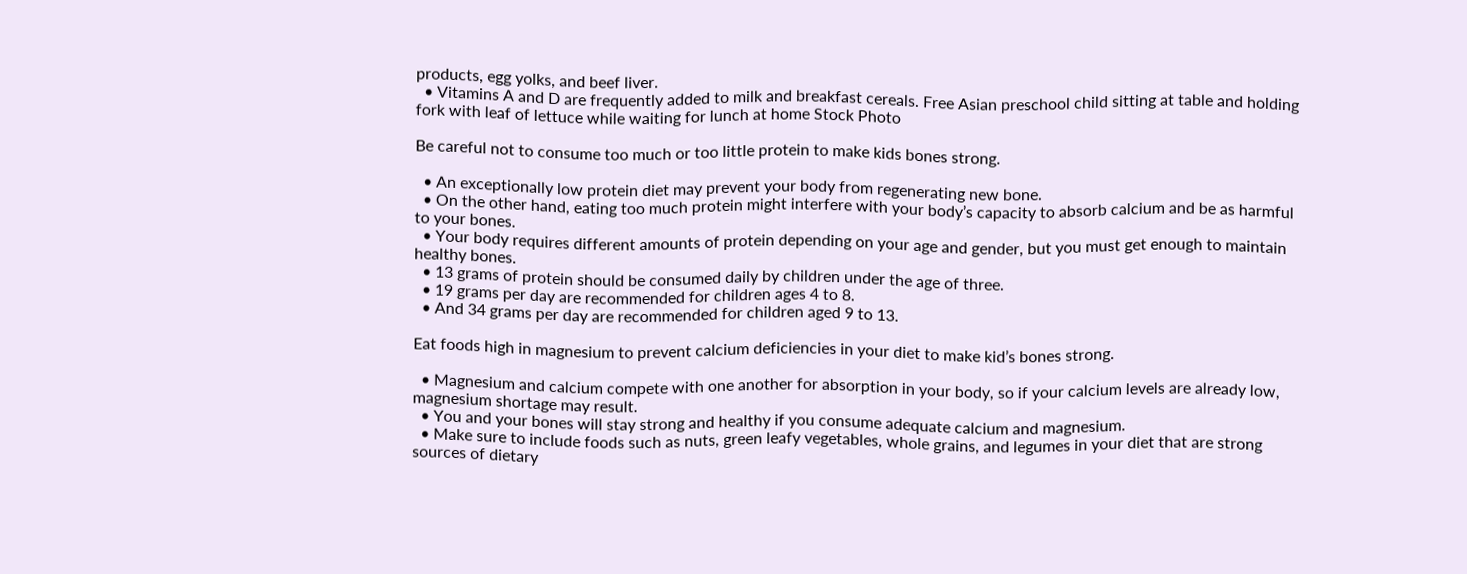products, egg yolks, and beef liver.
  • Vitamins A and D are frequently added to milk and breakfast cereals. Free Asian preschool child sitting at table and holding fork with leaf of lettuce while waiting for lunch at home Stock Photo

Be careful not to consume too much or too little protein to make kids bones strong.

  • An exceptionally low protein diet may prevent your body from regenerating new bone.
  • On the other hand, eating too much protein might interfere with your body’s capacity to absorb calcium and be as harmful to your bones.
  • Your body requires different amounts of protein depending on your age and gender, but you must get enough to maintain healthy bones.
  • 13 grams of protein should be consumed daily by children under the age of three.
  • 19 grams per day are recommended for children ages 4 to 8.
  • And 34 grams per day are recommended for children aged 9 to 13.

Eat foods high in magnesium to prevent calcium deficiencies in your diet to make kid’s bones strong.

  • Magnesium and calcium compete with one another for absorption in your body, so if your calcium levels are already low, magnesium shortage may result.
  • You and your bones will stay strong and healthy if you consume adequate calcium and magnesium.
  • Make sure to include foods such as nuts, green leafy vegetables, whole grains, and legumes in your diet that are strong sources of dietary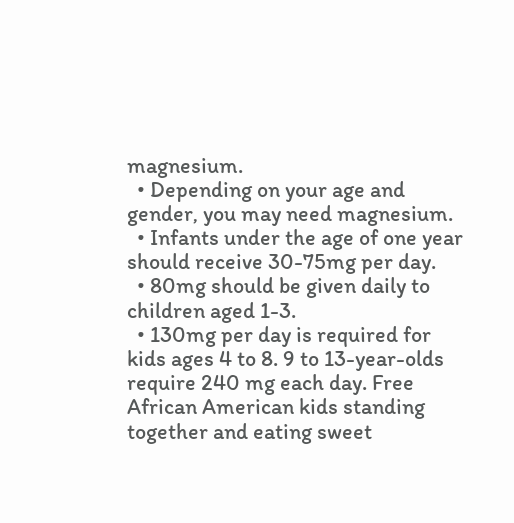magnesium.
  • Depending on your age and gender, you may need magnesium.
  • Infants under the age of one year should receive 30-75mg per day.
  • 80mg should be given daily to children aged 1-3.
  • 130mg per day is required for kids ages 4 to 8. 9 to 13-year-olds require 240 mg each day. Free African American kids standing together and eating sweet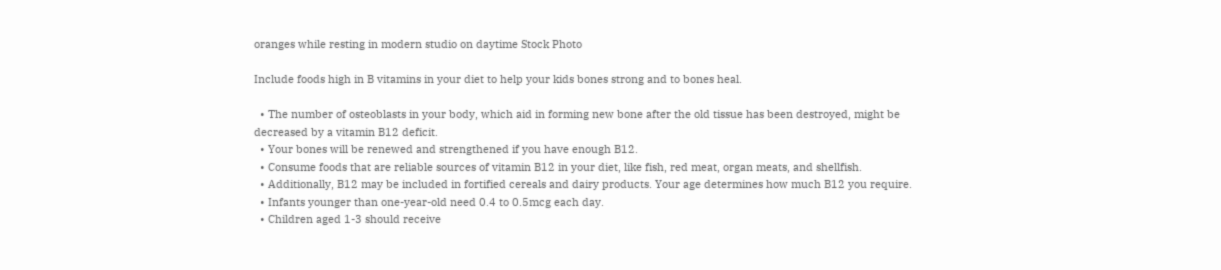oranges while resting in modern studio on daytime Stock Photo

Include foods high in B vitamins in your diet to help your kids bones strong and to bones heal.

  • The number of osteoblasts in your body, which aid in forming new bone after the old tissue has been destroyed, might be decreased by a vitamin B12 deficit.
  • Your bones will be renewed and strengthened if you have enough B12.
  • Consume foods that are reliable sources of vitamin B12 in your diet, like fish, red meat, organ meats, and shellfish.
  • Additionally, B12 may be included in fortified cereals and dairy products. Your age determines how much B12 you require.
  • Infants younger than one-year-old need 0.4 to 0.5mcg each day.
  • Children aged 1-3 should receive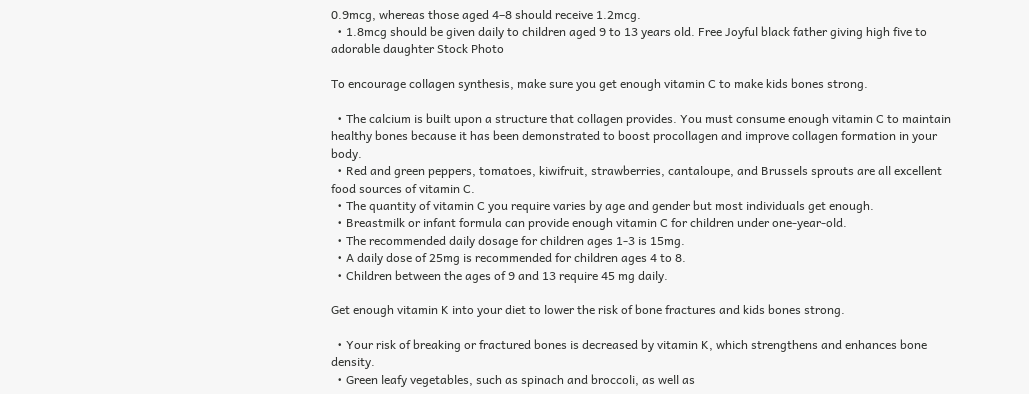0.9mcg, whereas those aged 4–8 should receive 1.2mcg.
  • 1.8mcg should be given daily to children aged 9 to 13 years old. Free Joyful black father giving high five to adorable daughter Stock Photo

To encourage collagen synthesis, make sure you get enough vitamin C to make kids bones strong.

  • The calcium is built upon a structure that collagen provides. You must consume enough vitamin C to maintain healthy bones because it has been demonstrated to boost procollagen and improve collagen formation in your body.
  • Red and green peppers, tomatoes, kiwifruit, strawberries, cantaloupe, and Brussels sprouts are all excellent food sources of vitamin C.
  • The quantity of vitamin C you require varies by age and gender but most individuals get enough.
  • Breastmilk or infant formula can provide enough vitamin C for children under one-year-old.
  • The recommended daily dosage for children ages 1-3 is 15mg.
  • A daily dose of 25mg is recommended for children ages 4 to 8.
  • Children between the ages of 9 and 13 require 45 mg daily.

Get enough vitamin K into your diet to lower the risk of bone fractures and kids bones strong.

  • Your risk of breaking or fractured bones is decreased by vitamin K, which strengthens and enhances bone density.
  • Green leafy vegetables, such as spinach and broccoli, as well as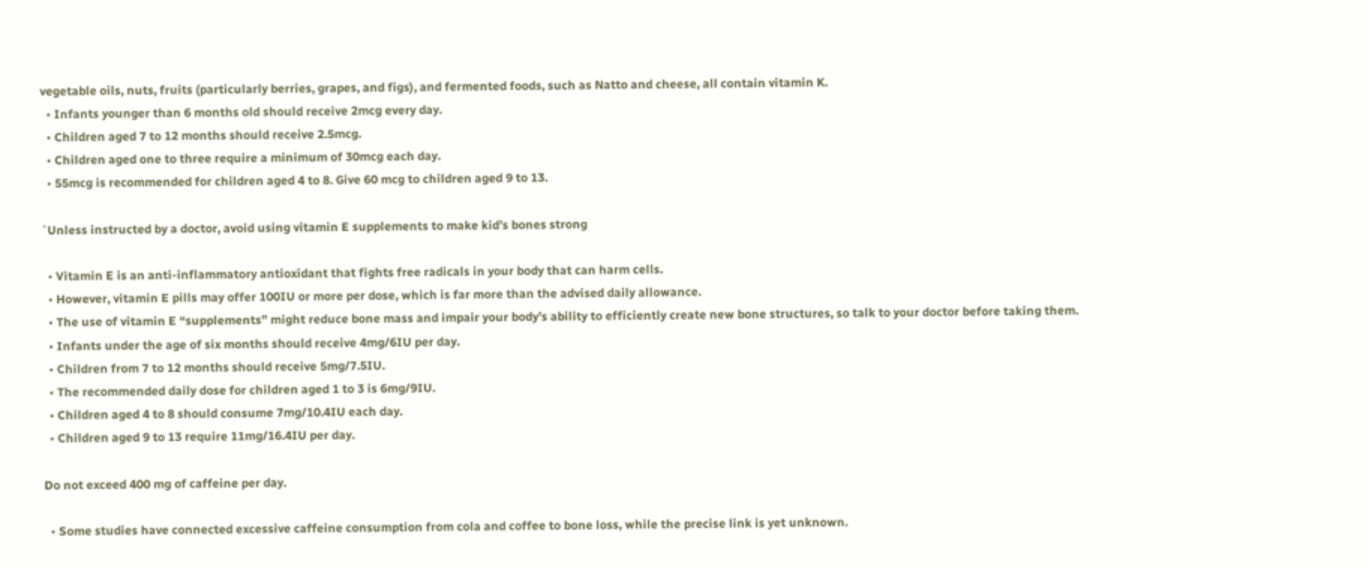vegetable oils, nuts, fruits (particularly berries, grapes, and figs), and fermented foods, such as Natto and cheese, all contain vitamin K.
  • Infants younger than 6 months old should receive 2mcg every day.
  • Children aged 7 to 12 months should receive 2.5mcg.
  • Children aged one to three require a minimum of 30mcg each day.
  • 55mcg is recommended for children aged 4 to 8. Give 60 mcg to children aged 9 to 13.

`Unless instructed by a doctor, avoid using vitamin E supplements to make kid’s bones strong

  • Vitamin E is an anti-inflammatory antioxidant that fights free radicals in your body that can harm cells.
  • However, vitamin E pills may offer 100IU or more per dose, which is far more than the advised daily allowance.
  • The use of vitamin E “supplements” might reduce bone mass and impair your body’s ability to efficiently create new bone structures, so talk to your doctor before taking them.
  • Infants under the age of six months should receive 4mg/6IU per day.
  • Children from 7 to 12 months should receive 5mg/7.5IU.
  • The recommended daily dose for children aged 1 to 3 is 6mg/9IU.
  • Children aged 4 to 8 should consume 7mg/10.4IU each day.
  • Children aged 9 to 13 require 11mg/16.4IU per day.

Do not exceed 400 mg of caffeine per day.

  • Some studies have connected excessive caffeine consumption from cola and coffee to bone loss, while the precise link is yet unknown.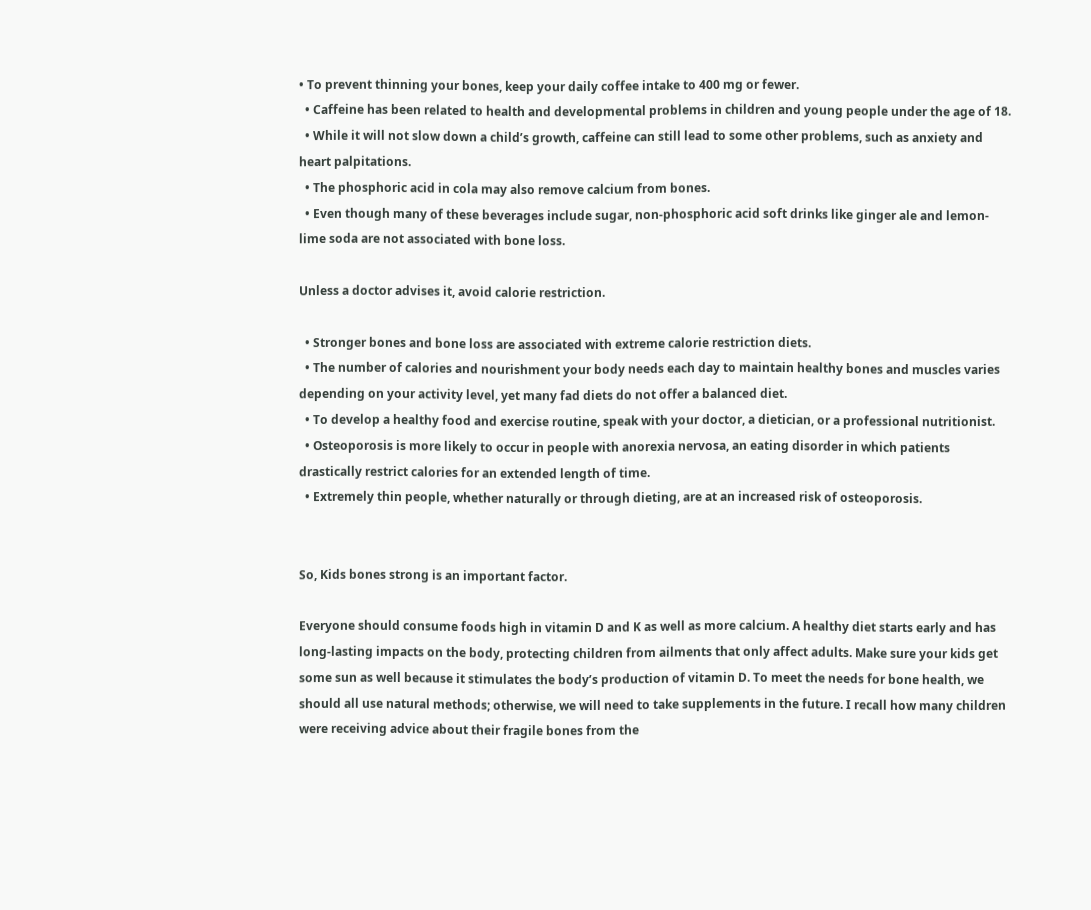• To prevent thinning your bones, keep your daily coffee intake to 400 mg or fewer.
  • Caffeine has been related to health and developmental problems in children and young people under the age of 18.
  • While it will not slow down a child’s growth, caffeine can still lead to some other problems, such as anxiety and heart palpitations.
  • The phosphoric acid in cola may also remove calcium from bones.
  • Even though many of these beverages include sugar, non-phosphoric acid soft drinks like ginger ale and lemon-lime soda are not associated with bone loss.

Unless a doctor advises it, avoid calorie restriction.

  • Stronger bones and bone loss are associated with extreme calorie restriction diets.
  • The number of calories and nourishment your body needs each day to maintain healthy bones and muscles varies depending on your activity level, yet many fad diets do not offer a balanced diet.
  • To develop a healthy food and exercise routine, speak with your doctor, a dietician, or a professional nutritionist.
  • Osteoporosis is more likely to occur in people with anorexia nervosa, an eating disorder in which patients drastically restrict calories for an extended length of time.
  • Extremely thin people, whether naturally or through dieting, are at an increased risk of osteoporosis.


So, Kids bones strong is an important factor.

Everyone should consume foods high in vitamin D and K as well as more calcium. A healthy diet starts early and has long-lasting impacts on the body, protecting children from ailments that only affect adults. Make sure your kids get some sun as well because it stimulates the body’s production of vitamin D. To meet the needs for bone health, we should all use natural methods; otherwise, we will need to take supplements in the future. I recall how many children were receiving advice about their fragile bones from the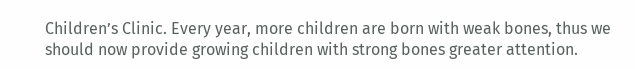Children’s Clinic. Every year, more children are born with weak bones, thus we should now provide growing children with strong bones greater attention.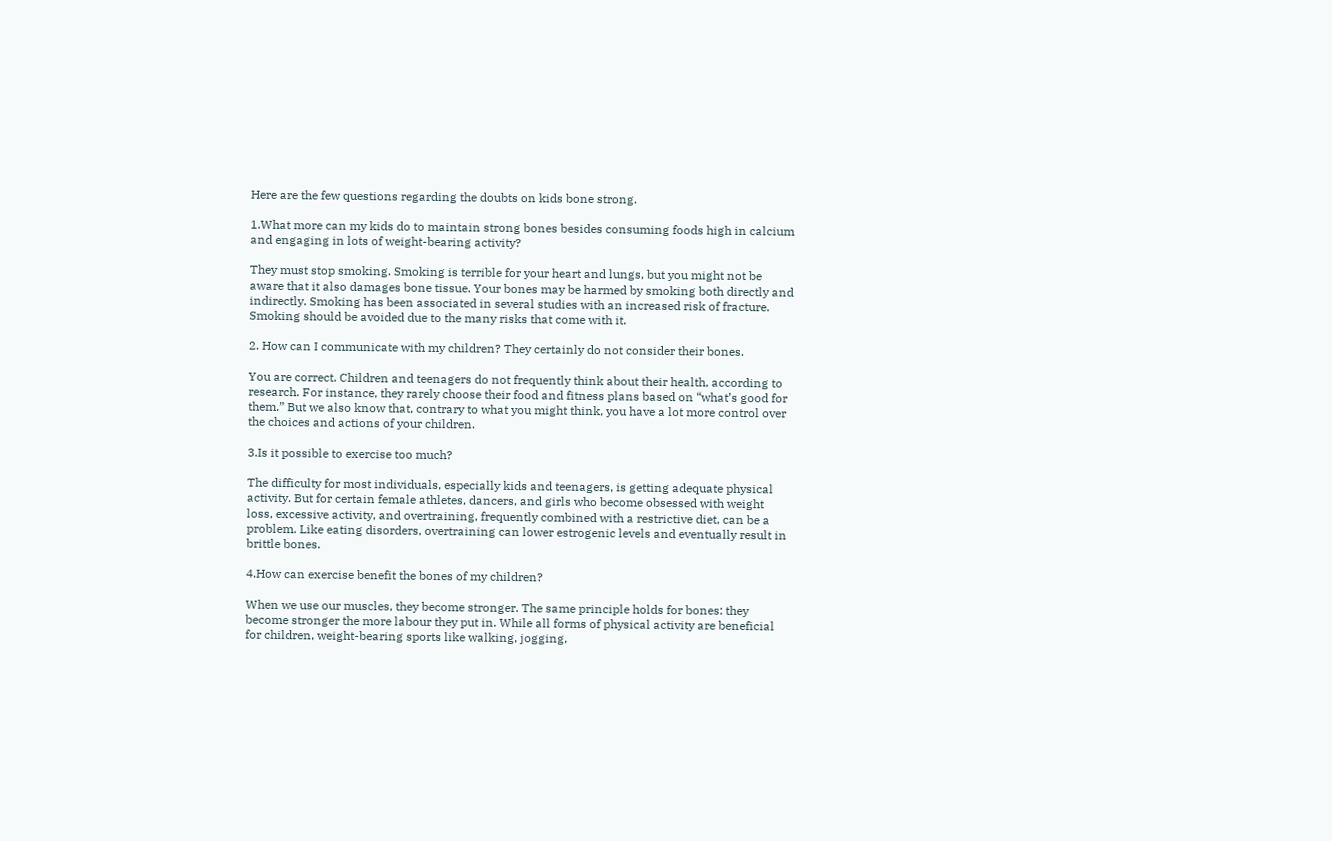Here are the few questions regarding the doubts on kids bone strong.

1.What more can my kids do to maintain strong bones besides consuming foods high in calcium and engaging in lots of weight-bearing activity?

They must stop smoking. Smoking is terrible for your heart and lungs, but you might not be aware that it also damages bone tissue. Your bones may be harmed by smoking both directly and indirectly. Smoking has been associated in several studies with an increased risk of fracture. Smoking should be avoided due to the many risks that come with it.

2. How can I communicate with my children? They certainly do not consider their bones.

You are correct. Children and teenagers do not frequently think about their health, according to research. For instance, they rarely choose their food and fitness plans based on “what’s good for them.” But we also know that, contrary to what you might think, you have a lot more control over the choices and actions of your children.

3.Is it possible to exercise too much?

The difficulty for most individuals, especially kids and teenagers, is getting adequate physical activity. But for certain female athletes, dancers, and girls who become obsessed with weight loss, excessive activity, and overtraining, frequently combined with a restrictive diet, can be a problem. Like eating disorders, overtraining can lower estrogenic levels and eventually result in brittle bones.

4.How can exercise benefit the bones of my children?

When we use our muscles, they become stronger. The same principle holds for bones: they become stronger the more labour they put in. While all forms of physical activity are beneficial for children, weight-bearing sports like walking, jogging,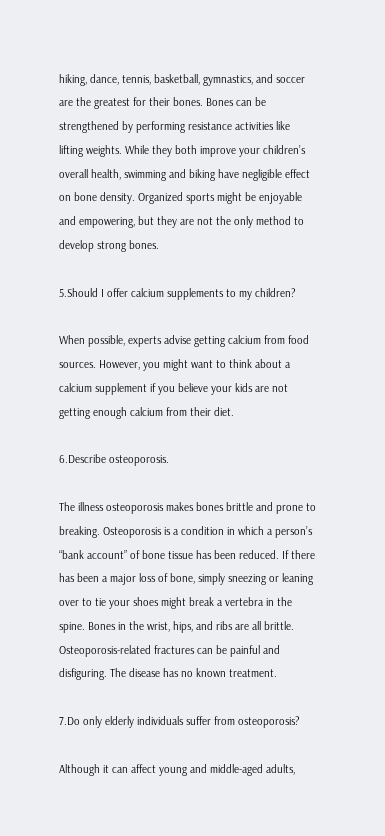hiking, dance, tennis, basketball, gymnastics, and soccer are the greatest for their bones. Bones can be strengthened by performing resistance activities like lifting weights. While they both improve your children’s overall health, swimming and biking have negligible effect on bone density. Organized sports might be enjoyable and empowering, but they are not the only method to develop strong bones.

5.Should I offer calcium supplements to my children?

When possible, experts advise getting calcium from food sources. However, you might want to think about a calcium supplement if you believe your kids are not getting enough calcium from their diet.

6.Describe osteoporosis.

The illness osteoporosis makes bones brittle and prone to breaking. Osteoporosis is a condition in which a person’s “bank account” of bone tissue has been reduced. If there has been a major loss of bone, simply sneezing or leaning over to tie your shoes might break a vertebra in the spine. Bones in the wrist, hips, and ribs are all brittle. Osteoporosis-related fractures can be painful and disfiguring. The disease has no known treatment.

7.Do only elderly individuals suffer from osteoporosis?

Although it can affect young and middle-aged adults,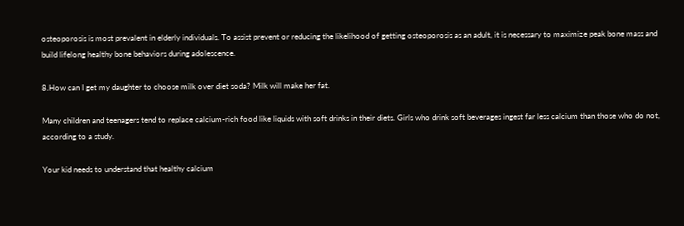osteoporosis is most prevalent in elderly individuals. To assist prevent or reducing the likelihood of getting osteoporosis as an adult, it is necessary to maximize peak bone mass and build lifelong healthy bone behaviors during adolescence.

8.How can I get my daughter to choose milk over diet soda? Milk will make her fat.

Many children and teenagers tend to replace calcium-rich food like liquids with soft drinks in their diets. Girls who drink soft beverages ingest far less calcium than those who do not, according to a study.

Your kid needs to understand that healthy calcium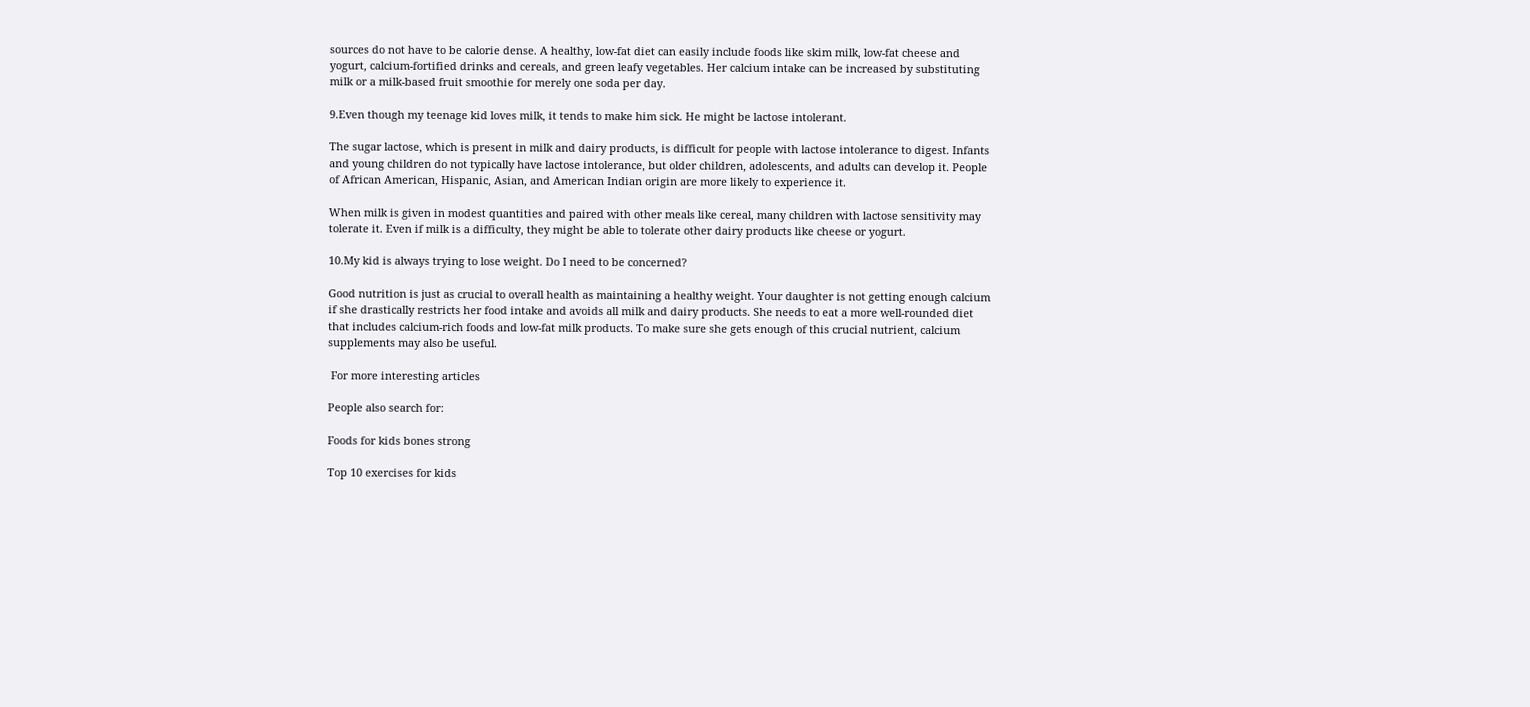sources do not have to be calorie dense. A healthy, low-fat diet can easily include foods like skim milk, low-fat cheese and yogurt, calcium-fortified drinks and cereals, and green leafy vegetables. Her calcium intake can be increased by substituting milk or a milk-based fruit smoothie for merely one soda per day.

9.Even though my teenage kid loves milk, it tends to make him sick. He might be lactose intolerant.

The sugar lactose, which is present in milk and dairy products, is difficult for people with lactose intolerance to digest. Infants and young children do not typically have lactose intolerance, but older children, adolescents, and adults can develop it. People of African American, Hispanic, Asian, and American Indian origin are more likely to experience it.

When milk is given in modest quantities and paired with other meals like cereal, many children with lactose sensitivity may tolerate it. Even if milk is a difficulty, they might be able to tolerate other dairy products like cheese or yogurt.

10.My kid is always trying to lose weight. Do I need to be concerned?

Good nutrition is just as crucial to overall health as maintaining a healthy weight. Your daughter is not getting enough calcium if she drastically restricts her food intake and avoids all milk and dairy products. She needs to eat a more well-rounded diet that includes calcium-rich foods and low-fat milk products. To make sure she gets enough of this crucial nutrient, calcium supplements may also be useful.

 For more interesting articles

People also search for:

Foods for kids bones strong

Top 10 exercises for kids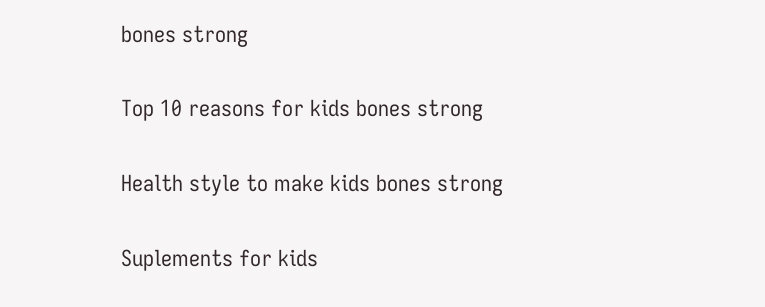bones strong

Top 10 reasons for kids bones strong

Health style to make kids bones strong

Suplements for kids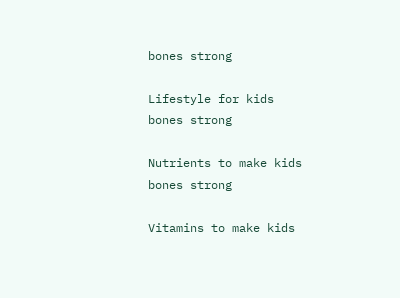bones strong

Lifestyle for kids bones strong

Nutrients to make kids bones strong

Vitamins to make kids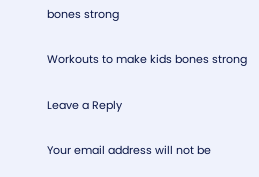bones strong

Workouts to make kids bones strong

Leave a Reply

Your email address will not be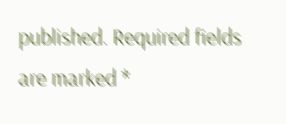published. Required fields are marked *